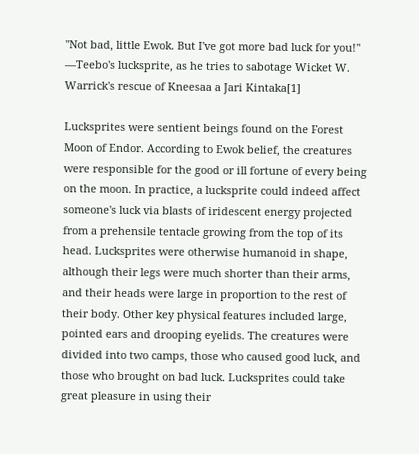"Not bad, little Ewok. But I've got more bad luck for you!"
―Teebo's lucksprite, as he tries to sabotage Wicket W. Warrick's rescue of Kneesaa a Jari Kintaka[1]

Lucksprites were sentient beings found on the Forest Moon of Endor. According to Ewok belief, the creatures were responsible for the good or ill fortune of every being on the moon. In practice, a lucksprite could indeed affect someone's luck via blasts of iridescent energy projected from a prehensile tentacle growing from the top of its head. Lucksprites were otherwise humanoid in shape, although their legs were much shorter than their arms, and their heads were large in proportion to the rest of their body. Other key physical features included large, pointed ears and drooping eyelids. The creatures were divided into two camps, those who caused good luck, and those who brought on bad luck. Lucksprites could take great pleasure in using their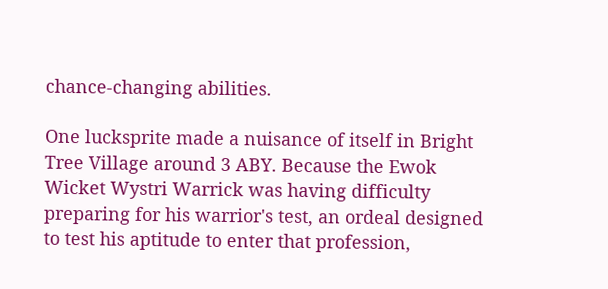chance-changing abilities.

One lucksprite made a nuisance of itself in Bright Tree Village around 3 ABY. Because the Ewok Wicket Wystri Warrick was having difficulty preparing for his warrior's test, an ordeal designed to test his aptitude to enter that profession,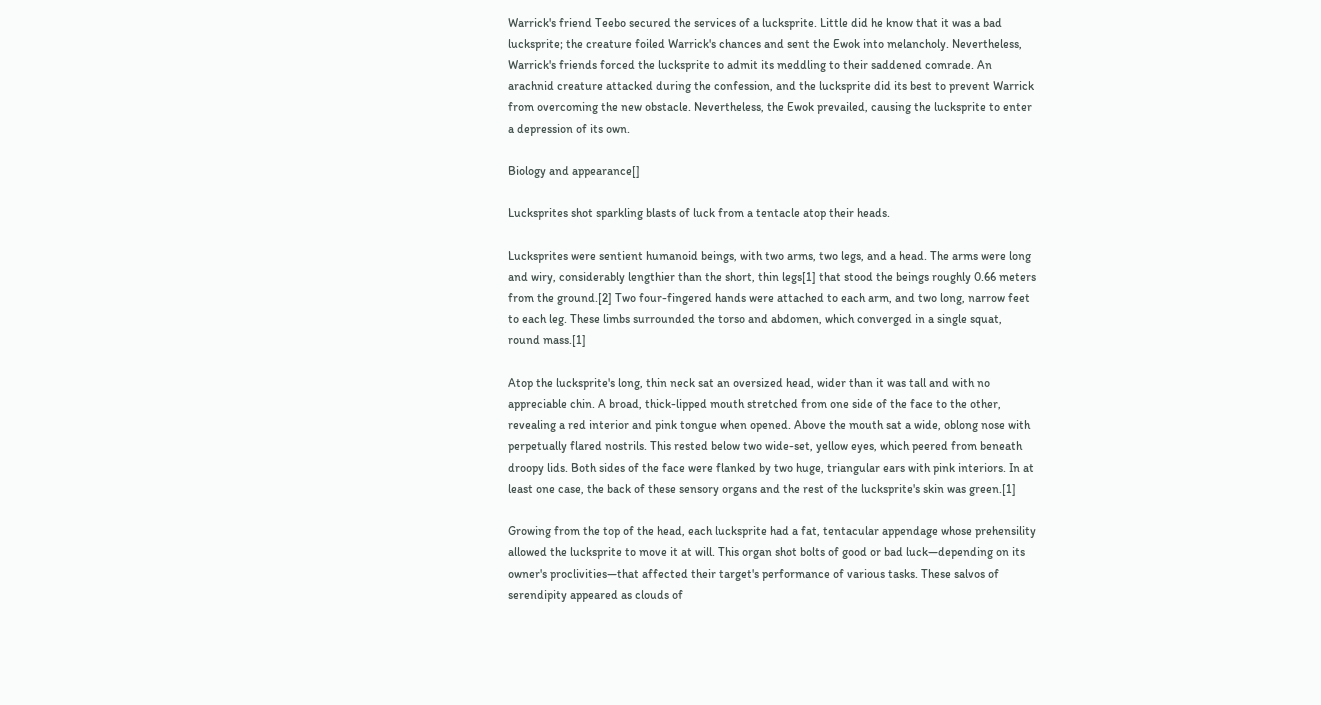Warrick's friend Teebo secured the services of a lucksprite. Little did he know that it was a bad lucksprite; the creature foiled Warrick's chances and sent the Ewok into melancholy. Nevertheless, Warrick's friends forced the lucksprite to admit its meddling to their saddened comrade. An arachnid creature attacked during the confession, and the lucksprite did its best to prevent Warrick from overcoming the new obstacle. Nevertheless, the Ewok prevailed, causing the lucksprite to enter a depression of its own.

Biology and appearance[]

Lucksprites shot sparkling blasts of luck from a tentacle atop their heads.

Lucksprites were sentient humanoid beings, with two arms, two legs, and a head. The arms were long and wiry, considerably lengthier than the short, thin legs[1] that stood the beings roughly 0.66 meters from the ground.[2] Two four-fingered hands were attached to each arm, and two long, narrow feet to each leg. These limbs surrounded the torso and abdomen, which converged in a single squat, round mass.[1]

Atop the lucksprite's long, thin neck sat an oversized head, wider than it was tall and with no appreciable chin. A broad, thick-lipped mouth stretched from one side of the face to the other, revealing a red interior and pink tongue when opened. Above the mouth sat a wide, oblong nose with perpetually flared nostrils. This rested below two wide-set, yellow eyes, which peered from beneath droopy lids. Both sides of the face were flanked by two huge, triangular ears with pink interiors. In at least one case, the back of these sensory organs and the rest of the lucksprite's skin was green.[1]

Growing from the top of the head, each lucksprite had a fat, tentacular appendage whose prehensility allowed the lucksprite to move it at will. This organ shot bolts of good or bad luck—depending on its owner's proclivities—that affected their target's performance of various tasks. These salvos of serendipity appeared as clouds of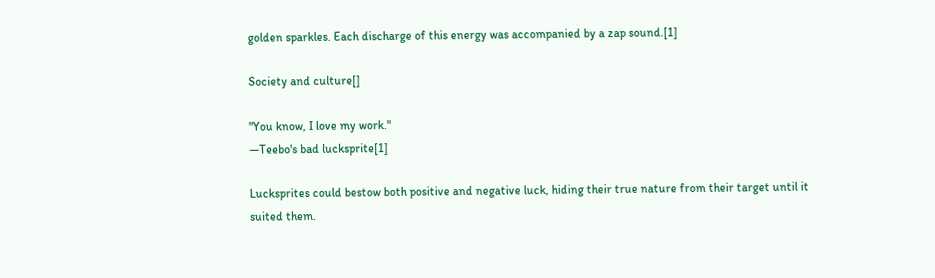golden sparkles. Each discharge of this energy was accompanied by a zap sound.[1]

Society and culture[]

"You know, I love my work."
―Teebo's bad lucksprite[1]

Lucksprites could bestow both positive and negative luck, hiding their true nature from their target until it suited them.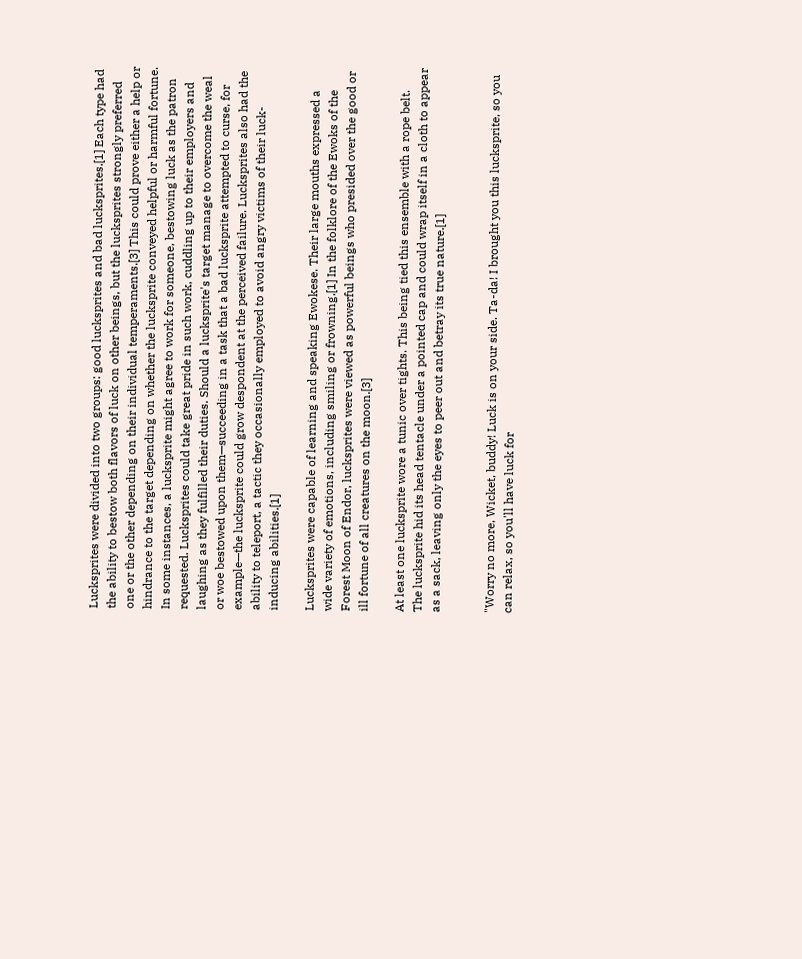Lucksprites were divided into two groups: good lucksprites and bad lucksprites.[1] Each type had the ability to bestow both flavors of luck on other beings, but the lucksprites strongly preferred one or the other depending on their individual temperaments.[3] This could prove either a help or hindrance to the target depending on whether the lucksprite conveyed helpful or harmful fortune. In some instances, a lucksprite might agree to work for someone, bestowing luck as the patron requested. Lucksprites could take great pride in such work, cuddling up to their employers and laughing as they fulfilled their duties. Should a lucksprite's target manage to overcome the weal or woe bestowed upon them—succeeding in a task that a bad lucksprite attempted to curse, for example—the lucksprite could grow despondent at the perceived failure. Lucksprites also had the ability to teleport, a tactic they occasionally employed to avoid angry victims of their luck-inducing abilities.[1]

Lucksprites were capable of learning and speaking Ewokese. Their large mouths expressed a wide variety of emotions, including smiling or frowning.[1] In the folklore of the Ewoks of the Forest Moon of Endor, lucksprites were viewed as powerful beings who presided over the good or ill fortune of all creatures on the moon.[3]

At least one lucksprite wore a tunic over tights. This being tied this ensemble with a rope belt. The lucksprite hid its head tentacle under a pointed cap and could wrap itself in a cloth to appear as a sack, leaving only the eyes to peer out and betray its true nature.[1]


"Worry no more, Wicket, buddy! Luck is on your side. Ta-da! I brought you this lucksprite, so you can relax, so you'll have luck for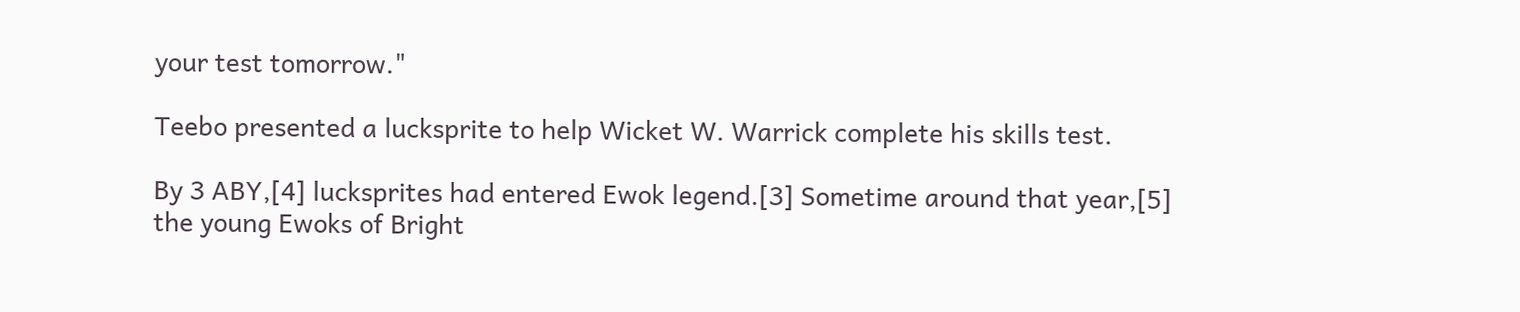your test tomorrow."

Teebo presented a lucksprite to help Wicket W. Warrick complete his skills test.

By 3 ABY,[4] lucksprites had entered Ewok legend.[3] Sometime around that year,[5] the young Ewoks of Bright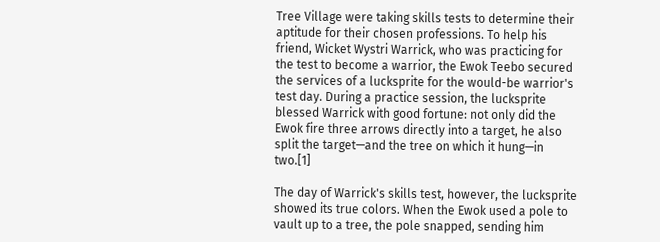Tree Village were taking skills tests to determine their aptitude for their chosen professions. To help his friend, Wicket Wystri Warrick, who was practicing for the test to become a warrior, the Ewok Teebo secured the services of a lucksprite for the would-be warrior's test day. During a practice session, the lucksprite blessed Warrick with good fortune: not only did the Ewok fire three arrows directly into a target, he also split the target—and the tree on which it hung—in two.[1]

The day of Warrick's skills test, however, the lucksprite showed its true colors. When the Ewok used a pole to vault up to a tree, the pole snapped, sending him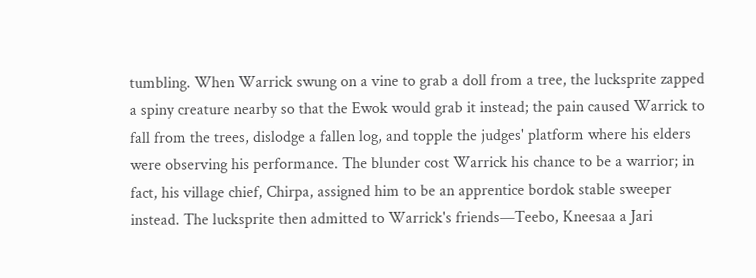tumbling. When Warrick swung on a vine to grab a doll from a tree, the lucksprite zapped a spiny creature nearby so that the Ewok would grab it instead; the pain caused Warrick to fall from the trees, dislodge a fallen log, and topple the judges' platform where his elders were observing his performance. The blunder cost Warrick his chance to be a warrior; in fact, his village chief, Chirpa, assigned him to be an apprentice bordok stable sweeper instead. The lucksprite then admitted to Warrick's friends—Teebo, Kneesaa a Jari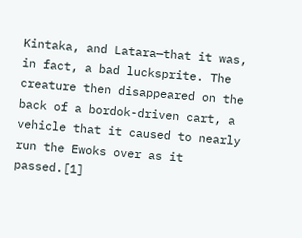Kintaka, and Latara—that it was, in fact, a bad lucksprite. The creature then disappeared on the back of a bordok-driven cart, a vehicle that it caused to nearly run the Ewoks over as it passed.[1]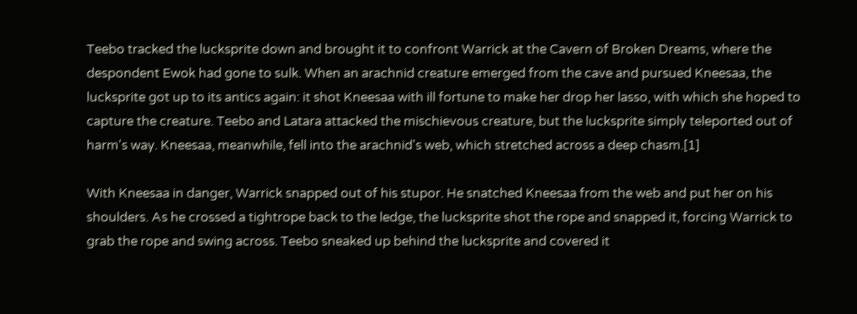Teebo tracked the lucksprite down and brought it to confront Warrick at the Cavern of Broken Dreams, where the despondent Ewok had gone to sulk. When an arachnid creature emerged from the cave and pursued Kneesaa, the lucksprite got up to its antics again: it shot Kneesaa with ill fortune to make her drop her lasso, with which she hoped to capture the creature. Teebo and Latara attacked the mischievous creature, but the lucksprite simply teleported out of harm's way. Kneesaa, meanwhile, fell into the arachnid's web, which stretched across a deep chasm.[1]

With Kneesaa in danger, Warrick snapped out of his stupor. He snatched Kneesaa from the web and put her on his shoulders. As he crossed a tightrope back to the ledge, the lucksprite shot the rope and snapped it, forcing Warrick to grab the rope and swing across. Teebo sneaked up behind the lucksprite and covered it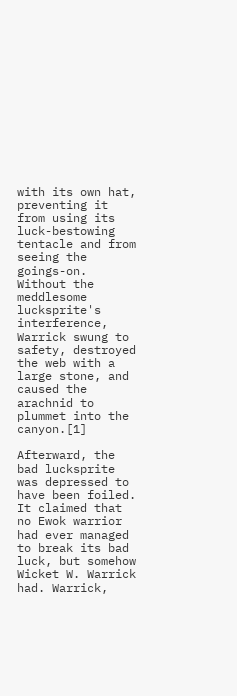with its own hat, preventing it from using its luck-bestowing tentacle and from seeing the goings-on. Without the meddlesome lucksprite's interference, Warrick swung to safety, destroyed the web with a large stone, and caused the arachnid to plummet into the canyon.[1]

Afterward, the bad lucksprite was depressed to have been foiled. It claimed that no Ewok warrior had ever managed to break its bad luck, but somehow Wicket W. Warrick had. Warrick,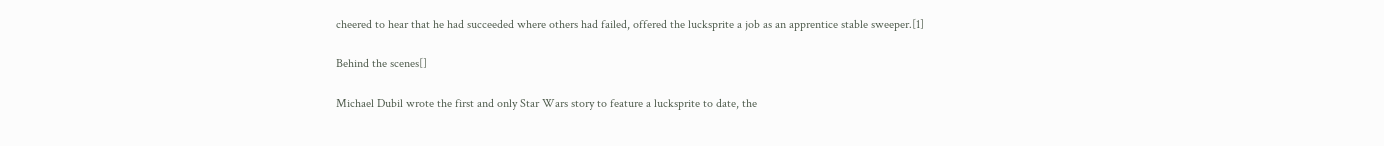cheered to hear that he had succeeded where others had failed, offered the lucksprite a job as an apprentice stable sweeper.[1]

Behind the scenes[]

Michael Dubil wrote the first and only Star Wars story to feature a lucksprite to date, the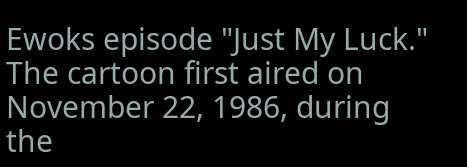Ewoks episode "Just My Luck." The cartoon first aired on November 22, 1986, during the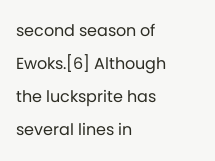second season of Ewoks.[6] Although the lucksprite has several lines in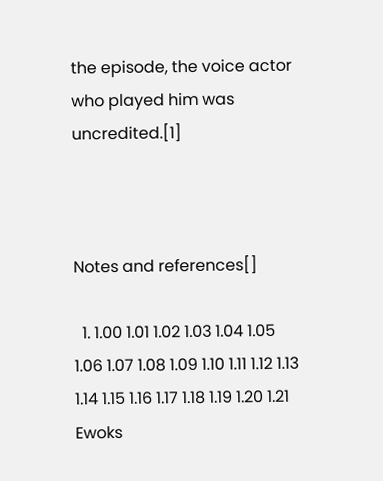the episode, the voice actor who played him was uncredited.[1]



Notes and references[]

  1. 1.00 1.01 1.02 1.03 1.04 1.05 1.06 1.07 1.08 1.09 1.10 1.11 1.12 1.13 1.14 1.15 1.16 1.17 1.18 1.19 1.20 1.21 Ewoks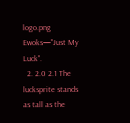logo.png Ewoks—"Just My Luck".
  2. 2.0 2.1 The lucksprite stands as tall as the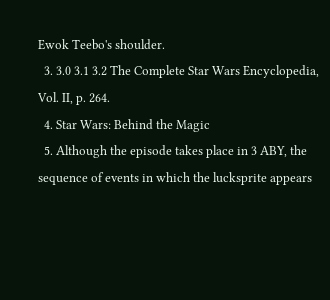Ewok Teebo's shoulder.
  3. 3.0 3.1 3.2 The Complete Star Wars Encyclopedia, Vol. II, p. 264.
  4. Star Wars: Behind the Magic
  5. Although the episode takes place in 3 ABY, the sequence of events in which the lucksprite appears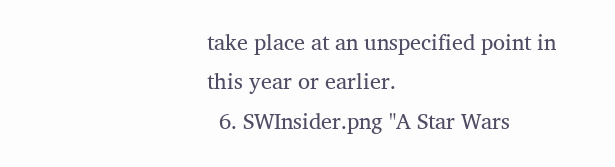take place at an unspecified point in this year or earlier.
  6. SWInsider.png "A Star Wars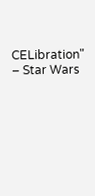CELibration" – Star Wars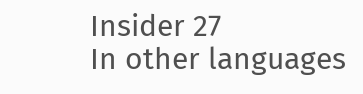Insider 27
In other languages